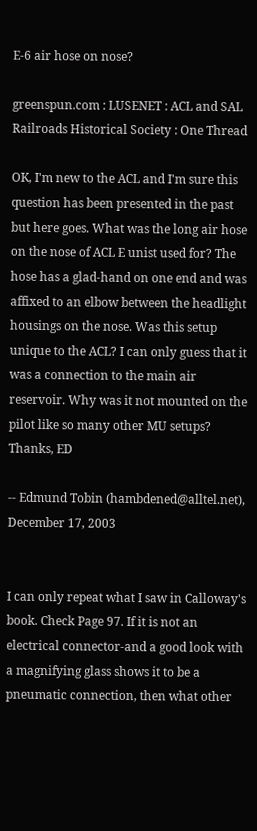E-6 air hose on nose?

greenspun.com : LUSENET : ACL and SAL Railroads Historical Society : One Thread

OK, I'm new to the ACL and I'm sure this question has been presented in the past but here goes. What was the long air hose on the nose of ACL E unist used for? The hose has a glad-hand on one end and was affixed to an elbow between the headlight housings on the nose. Was this setup unique to the ACL? I can only guess that it was a connection to the main air reservoir. Why was it not mounted on the pilot like so many other MU setups? Thanks, ED

-- Edmund Tobin (hambdened@alltel.net), December 17, 2003


I can only repeat what I saw in Calloway's book. Check Page 97. If it is not an electrical connector-and a good look with a magnifying glass shows it to be a pneumatic connection, then what other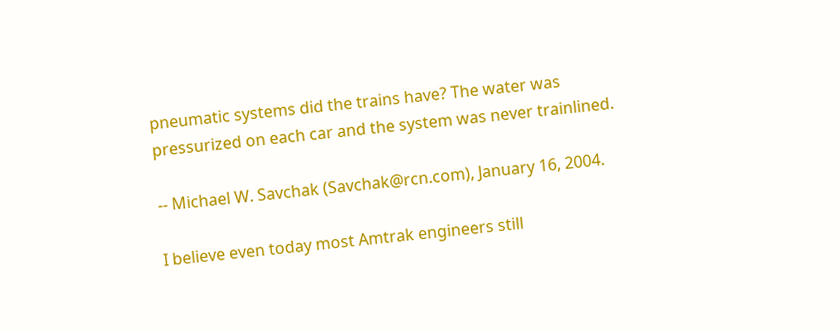pneumatic systems did the trains have? The water was pressurized on each car and the system was never trainlined.

-- Michael W. Savchak (Savchak@rcn.com), January 16, 2004.

I believe even today most Amtrak engineers still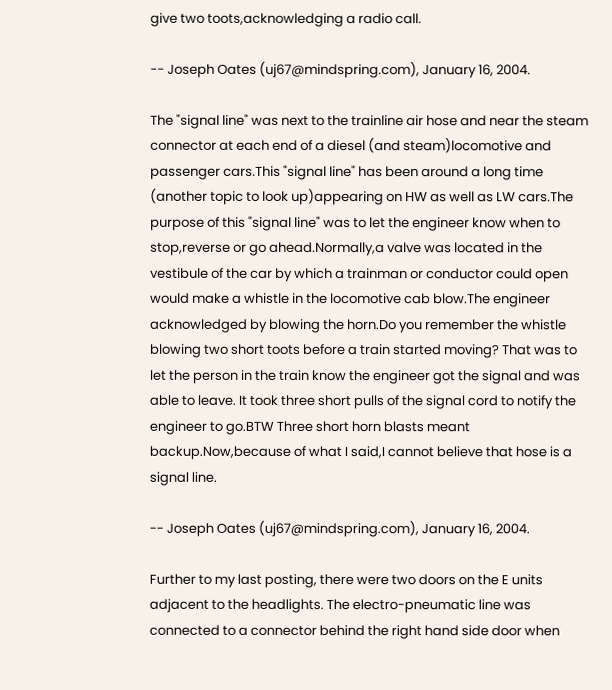give two toots,acknowledging a radio call.

-- Joseph Oates (uj67@mindspring.com), January 16, 2004.

The "signal line" was next to the trainline air hose and near the steam connector at each end of a diesel (and steam)locomotive and passenger cars.This "signal line" has been around a long time (another topic to look up)appearing on HW as well as LW cars.The purpose of this "signal line" was to let the engineer know when to stop,reverse or go ahead.Normally,a valve was located in the vestibule of the car by which a trainman or conductor could open would make a whistle in the locomotive cab blow.The engineer acknowledged by blowing the horn.Do you remember the whistle blowing two short toots before a train started moving? That was to let the person in the train know the engineer got the signal and was able to leave. It took three short pulls of the signal cord to notify the engineer to go.BTW Three short horn blasts meant backup.Now,because of what I said,I cannot believe that hose is a signal line.

-- Joseph Oates (uj67@mindspring.com), January 16, 2004.

Further to my last posting, there were two doors on the E units adjacent to the headlights. The electro-pneumatic line was connected to a connector behind the right hand side door when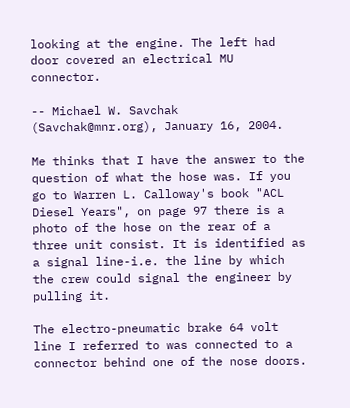looking at the engine. The left had door covered an electrical MU connector.

-- Michael W. Savchak (Savchak@mnr.org), January 16, 2004.

Me thinks that I have the answer to the question of what the hose was. If you go to Warren L. Calloway's book "ACL Diesel Years", on page 97 there is a photo of the hose on the rear of a three unit consist. It is identified as a signal line-i.e. the line by which the crew could signal the engineer by pulling it.

The electro-pneumatic brake 64 volt line I referred to was connected to a connector behind one of the nose doors.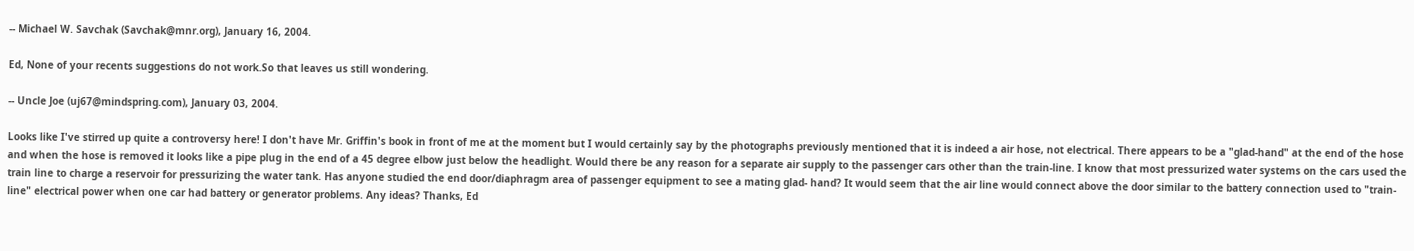-- Michael W. Savchak (Savchak@mnr.org), January 16, 2004.

Ed, None of your recents suggestions do not work.So that leaves us still wondering.

-- Uncle Joe (uj67@mindspring.com), January 03, 2004.

Looks like I've stirred up quite a controversy here! I don't have Mr. Griffin's book in front of me at the moment but I would certainly say by the photographs previously mentioned that it is indeed a air hose, not electrical. There appears to be a "glad-hand" at the end of the hose and when the hose is removed it looks like a pipe plug in the end of a 45 degree elbow just below the headlight. Would there be any reason for a separate air supply to the passenger cars other than the train-line. I know that most pressurized water systems on the cars used the train line to charge a reservoir for pressurizing the water tank. Has anyone studied the end door/diaphragm area of passenger equipment to see a mating glad- hand? It would seem that the air line would connect above the door similar to the battery connection used to "train-line" electrical power when one car had battery or generator problems. Any ideas? Thanks, Ed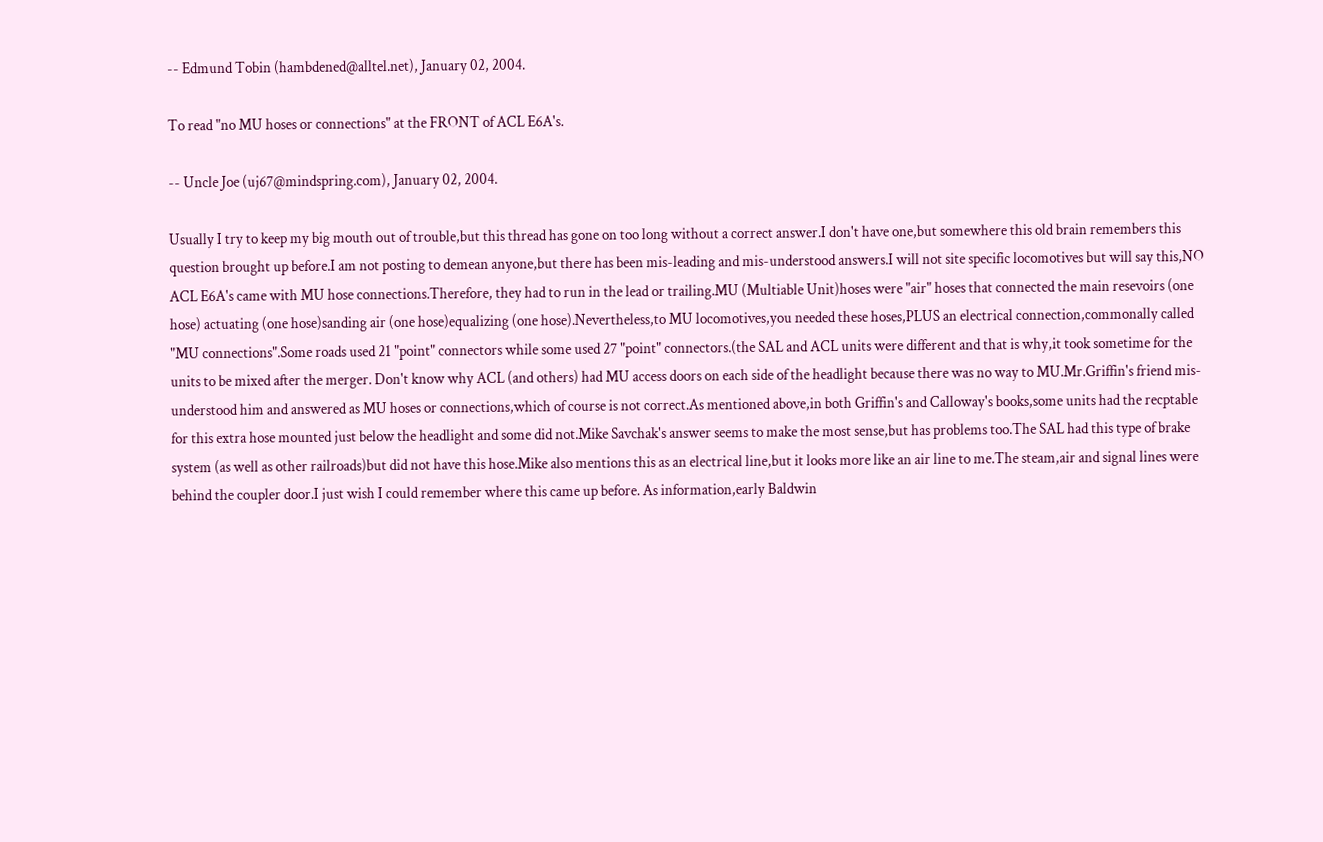-- Edmund Tobin (hambdened@alltel.net), January 02, 2004.

To read "no MU hoses or connections" at the FRONT of ACL E6A's.

-- Uncle Joe (uj67@mindspring.com), January 02, 2004.

Usually I try to keep my big mouth out of trouble,but this thread has gone on too long without a correct answer.I don't have one,but somewhere this old brain remembers this question brought up before.I am not posting to demean anyone,but there has been mis-leading and mis-understood answers.I will not site specific locomotives but will say this,NO ACL E6A's came with MU hose connections.Therefore, they had to run in the lead or trailing.MU (Multiable Unit)hoses were "air" hoses that connected the main resevoirs (one hose) actuating (one hose)sanding air (one hose)equalizing (one hose).Nevertheless,to MU locomotives,you needed these hoses,PLUS an electrical connection,commonally called "MU connections".Some roads used 21 "point" connectors while some used 27 "point" connectors.(the SAL and ACL units were different and that is why,it took sometime for the units to be mixed after the merger. Don't know why ACL (and others) had MU access doors on each side of the headlight because there was no way to MU.Mr.Griffin's friend mis- understood him and answered as MU hoses or connections,which of course is not correct.As mentioned above,in both Griffin's and Calloway's books,some units had the recptable for this extra hose mounted just below the headlight and some did not.Mike Savchak's answer seems to make the most sense,but has problems too.The SAL had this type of brake system (as well as other railroads)but did not have this hose.Mike also mentions this as an electrical line,but it looks more like an air line to me.The steam,air and signal lines were behind the coupler door.I just wish I could remember where this came up before. As information,early Baldwin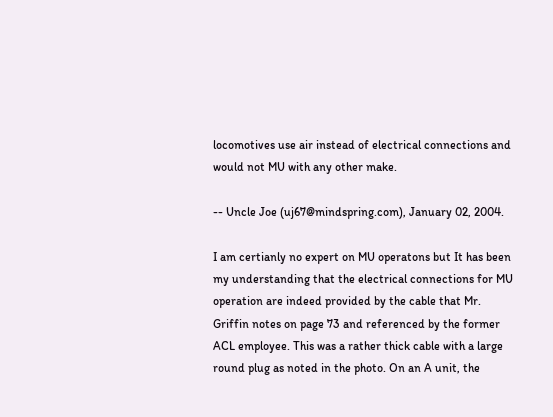locomotives use air instead of electrical connections and would not MU with any other make.

-- Uncle Joe (uj67@mindspring.com), January 02, 2004.

I am certianly no expert on MU operatons but It has been my understanding that the electrical connections for MU operation are indeed provided by the cable that Mr. Griffin notes on page 73 and referenced by the former ACL employee. This was a rather thick cable with a large round plug as noted in the photo. On an A unit, the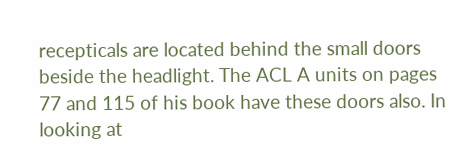recepticals are located behind the small doors beside the headlight. The ACL A units on pages 77 and 115 of his book have these doors also. In looking at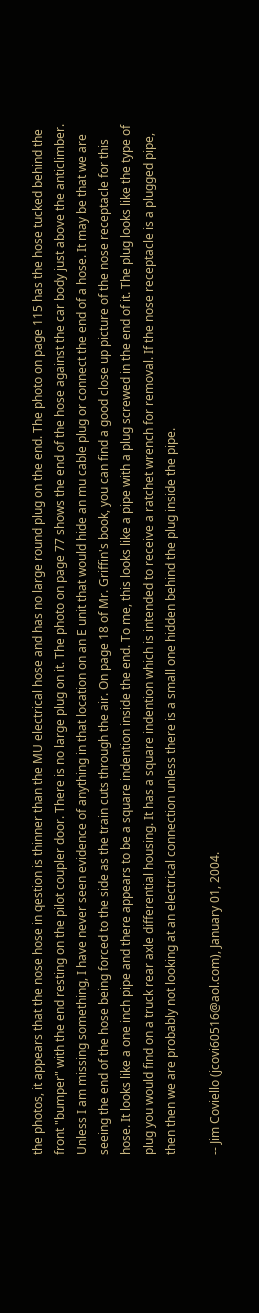the photos, it appears that the nose hose in qestion is thinner than the MU electrical hose and has no large round plug on the end. The photo on page 115 has the hose tucked behind the front "bumper" with the end resting on the pilot coupler door. There is no large plug on it. The photo on page 77 shows the end of the hose against the car body just above the anticlimber. Unless I am missing something, I have never seen evidence of anything in that location on an E unit that would hide an mu cable plug or connect the end of a hose. It may be that we are seeing the end of the hose being forced to the side as the train cuts through the air. On page 18 of Mr. Griffin's book, you can find a good close up picture of the nose receptacle for this hose. It looks like a one inch pipe and there appears to be a square indention inside the end. To me, this looks like a pipe with a plug screwed in the end of it. The plug looks like the type of plug you would find on a truck rear axle differential housing. It has a square indention which is intended to receive a ratchet wrench for removal. If the nose receptacle is a plugged pipe, then then we are probably not looking at an electrical connection unless there is a small one hidden behind the plug inside the pipe.

-- Jim Coviello (jcovi60516@aol.com), January 01, 2004.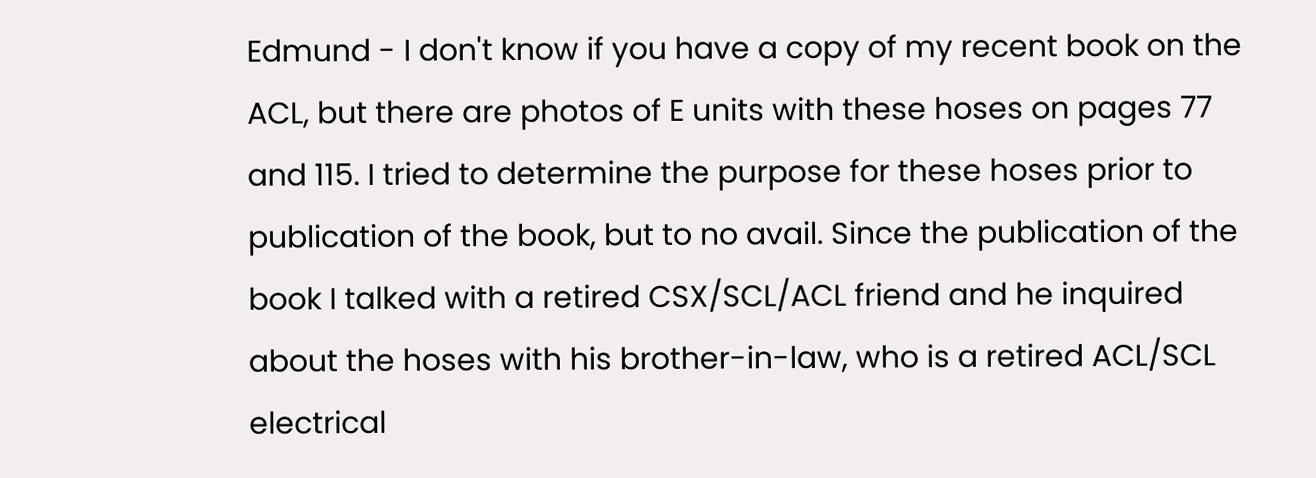Edmund - I don't know if you have a copy of my recent book on the ACL, but there are photos of E units with these hoses on pages 77 and 115. I tried to determine the purpose for these hoses prior to publication of the book, but to no avail. Since the publication of the book I talked with a retired CSX/SCL/ACL friend and he inquired about the hoses with his brother-in-law, who is a retired ACL/SCL electrical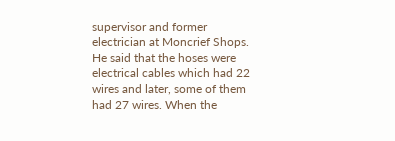supervisor and former electrician at Moncrief Shops. He said that the hoses were electrical cables which had 22 wires and later, some of them had 27 wires. When the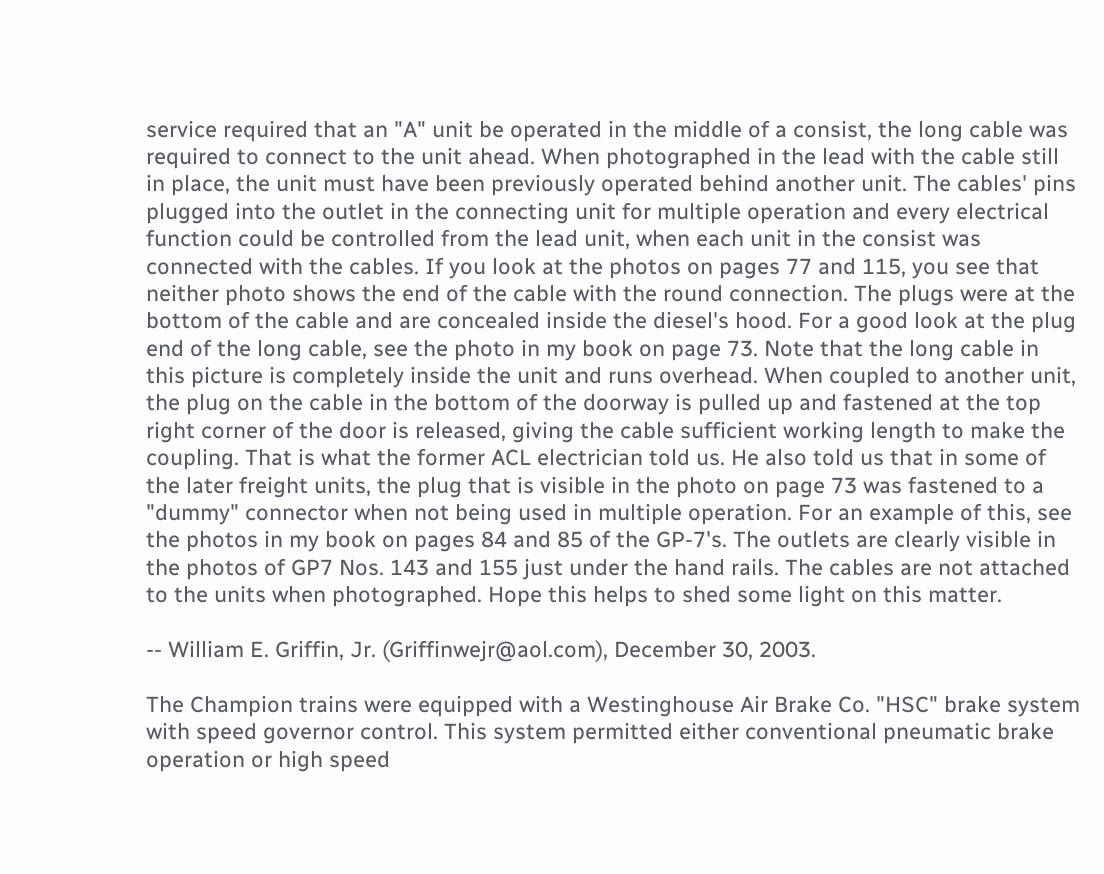service required that an "A" unit be operated in the middle of a consist, the long cable was required to connect to the unit ahead. When photographed in the lead with the cable still in place, the unit must have been previously operated behind another unit. The cables' pins plugged into the outlet in the connecting unit for multiple operation and every electrical function could be controlled from the lead unit, when each unit in the consist was connected with the cables. If you look at the photos on pages 77 and 115, you see that neither photo shows the end of the cable with the round connection. The plugs were at the bottom of the cable and are concealed inside the diesel's hood. For a good look at the plug end of the long cable, see the photo in my book on page 73. Note that the long cable in this picture is completely inside the unit and runs overhead. When coupled to another unit, the plug on the cable in the bottom of the doorway is pulled up and fastened at the top right corner of the door is released, giving the cable sufficient working length to make the coupling. That is what the former ACL electrician told us. He also told us that in some of the later freight units, the plug that is visible in the photo on page 73 was fastened to a "dummy" connector when not being used in multiple operation. For an example of this, see the photos in my book on pages 84 and 85 of the GP-7's. The outlets are clearly visible in the photos of GP7 Nos. 143 and 155 just under the hand rails. The cables are not attached to the units when photographed. Hope this helps to shed some light on this matter.

-- William E. Griffin, Jr. (Griffinwejr@aol.com), December 30, 2003.

The Champion trains were equipped with a Westinghouse Air Brake Co. "HSC" brake system with speed governor control. This system permitted either conventional pneumatic brake operation or high speed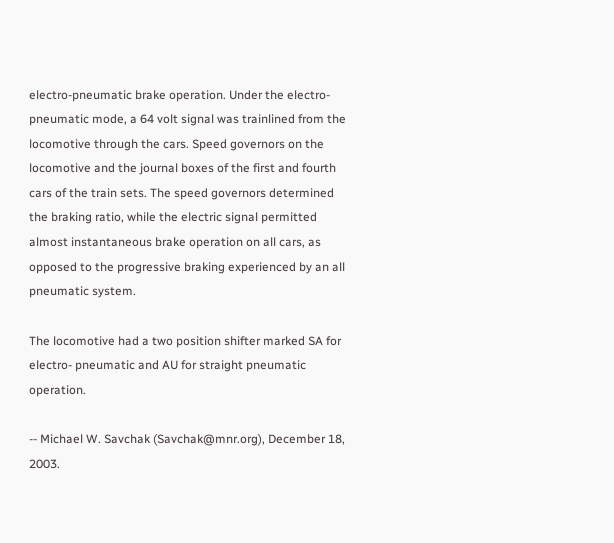electro-pneumatic brake operation. Under the electro-pneumatic mode, a 64 volt signal was trainlined from the locomotive through the cars. Speed governors on the locomotive and the journal boxes of the first and fourth cars of the train sets. The speed governors determined the braking ratio, while the electric signal permitted almost instantaneous brake operation on all cars, as opposed to the progressive braking experienced by an all pneumatic system.

The locomotive had a two position shifter marked SA for electro- pneumatic and AU for straight pneumatic operation.

-- Michael W. Savchak (Savchak@mnr.org), December 18, 2003.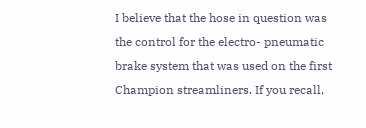I believe that the hose in question was the control for the electro- pneumatic brake system that was used on the first Champion streamliners. If you recall,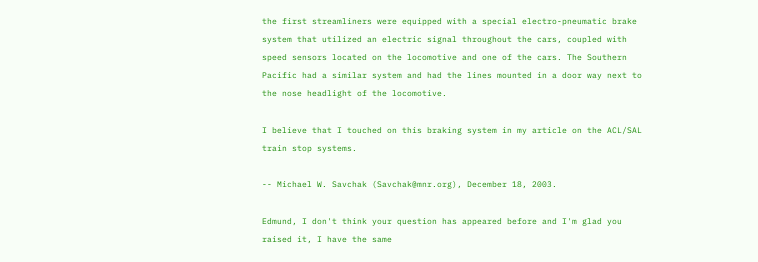the first streamliners were equipped with a special electro-pneumatic brake system that utilized an electric signal throughout the cars, coupled with speed sensors located on the locomotive and one of the cars. The Southern Pacific had a similar system and had the lines mounted in a door way next to the nose headlight of the locomotive.

I believe that I touched on this braking system in my article on the ACL/SAL train stop systems.

-- Michael W. Savchak (Savchak@mnr.org), December 18, 2003.

Edmund, I don't think your question has appeared before and I'm glad you raised it, I have the same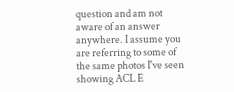question and am not aware of an answer anywhere. I assume you are referring to some of the same photos I've seen showing ACL E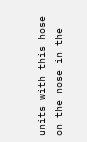units with this hose on the nose in the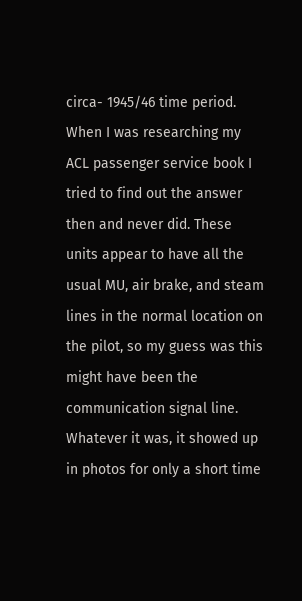circa- 1945/46 time period. When I was researching my ACL passenger service book I tried to find out the answer then and never did. These units appear to have all the usual MU, air brake, and steam lines in the normal location on the pilot, so my guess was this might have been the communication signal line. Whatever it was, it showed up in photos for only a short time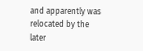and apparently was relocated by the later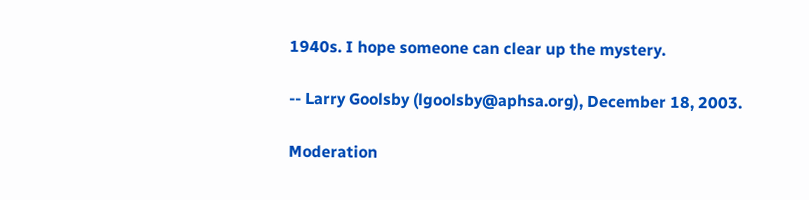1940s. I hope someone can clear up the mystery.

-- Larry Goolsby (lgoolsby@aphsa.org), December 18, 2003.

Moderation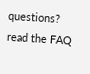questions? read the FAQ